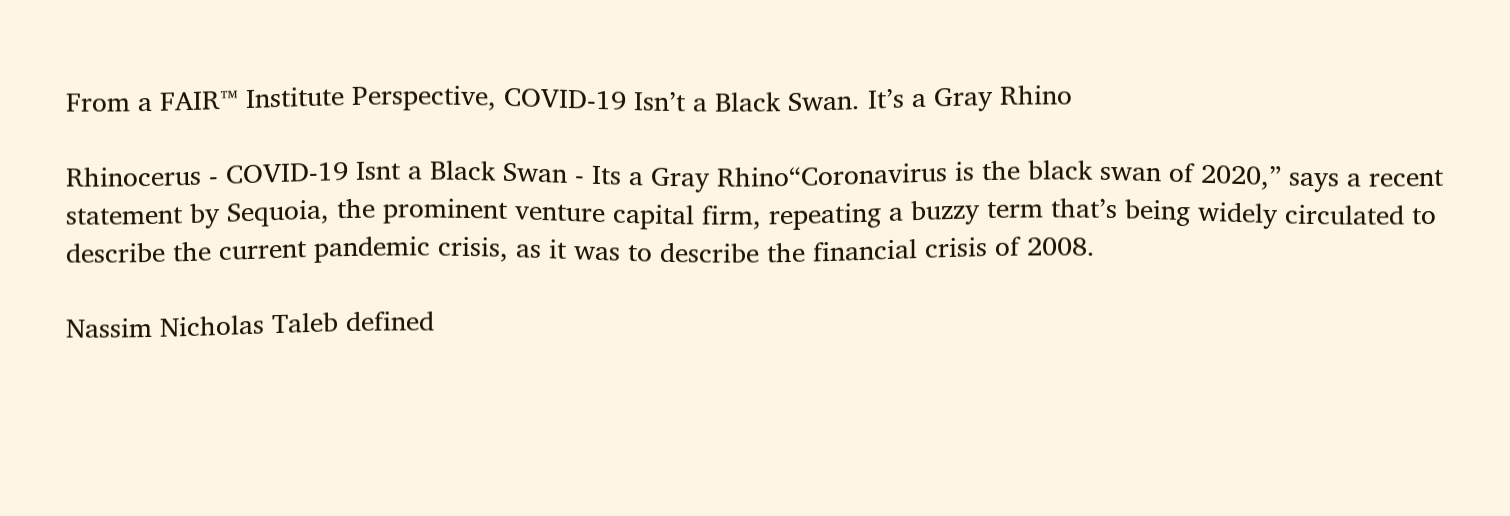From a FAIR™ Institute Perspective, COVID-19 Isn’t a Black Swan. It’s a Gray Rhino

Rhinocerus - COVID-19 Isnt a Black Swan - Its a Gray Rhino“Coronavirus is the black swan of 2020,” says a recent statement by Sequoia, the prominent venture capital firm, repeating a buzzy term that’s being widely circulated to describe the current pandemic crisis, as it was to describe the financial crisis of 2008.

Nassim Nicholas Taleb defined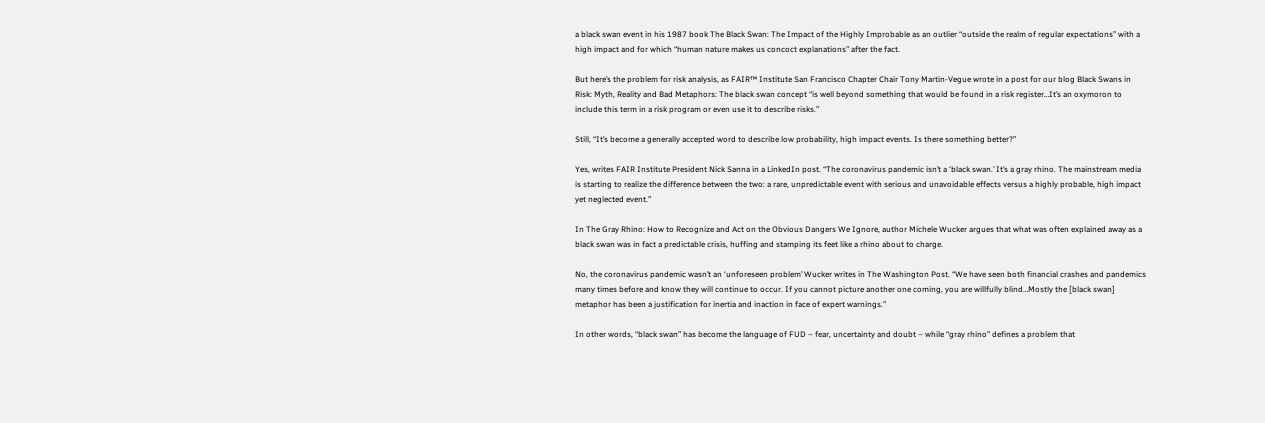a black swan event in his 1987 book The Black Swan: The Impact of the Highly Improbable as an outlier “outside the realm of regular expectations” with a high impact and for which “human nature makes us concoct explanations” after the fact.

But here’s the problem for risk analysis, as FAIR™ Institute San Francisco Chapter Chair Tony Martin-Vegue wrote in a post for our blog Black Swans in Risk: Myth, Reality and Bad Metaphors: The black swan concept “is well beyond something that would be found in a risk register…It’s an oxymoron to include this term in a risk program or even use it to describe risks.”

Still, “It’s become a generally accepted word to describe low probability, high impact events. Is there something better?”

Yes, writes FAIR Institute President Nick Sanna in a LinkedIn post. “The coronavirus pandemic isn’t a ‘black swan.’ It’s a gray rhino. The mainstream media is starting to realize the difference between the two: a rare, unpredictable event with serious and unavoidable effects versus a highly probable, high impact yet neglected event.”

In The Gray Rhino: How to Recognize and Act on the Obvious Dangers We Ignore, author Michele Wucker argues that what was often explained away as a black swan was in fact a predictable crisis, huffing and stamping its feet like a rhino about to charge.

No, the coronavirus pandemic wasn’t an ‘unforeseen problem’ Wucker writes in The Washington Post. “We have seen both financial crashes and pandemics many times before and know they will continue to occur. If you cannot picture another one coming, you are willfully blind…Mostly the [black swan] metaphor has been a justification for inertia and inaction in face of expert warnings.”

In other words, “black swan” has become the language of FUD – fear, uncertainty and doubt – while “gray rhino” defines a problem that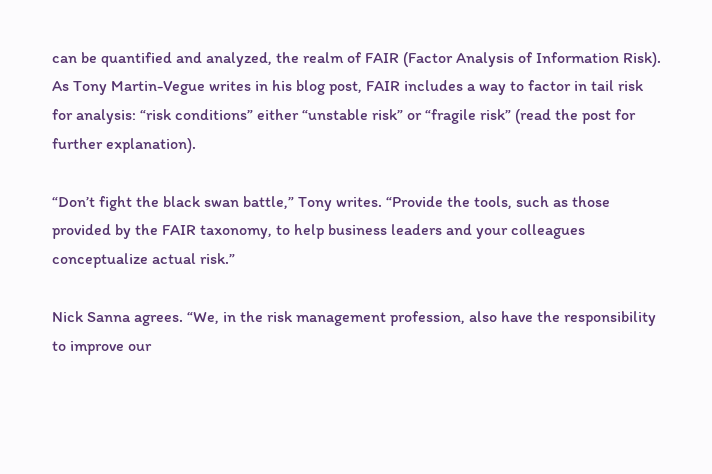can be quantified and analyzed, the realm of FAIR (Factor Analysis of Information Risk). As Tony Martin-Vegue writes in his blog post, FAIR includes a way to factor in tail risk for analysis: “risk conditions” either “unstable risk” or “fragile risk” (read the post for further explanation).

“Don’t fight the black swan battle,” Tony writes. “Provide the tools, such as those provided by the FAIR taxonomy, to help business leaders and your colleagues conceptualize actual risk.”

Nick Sanna agrees. “We, in the risk management profession, also have the responsibility to improve our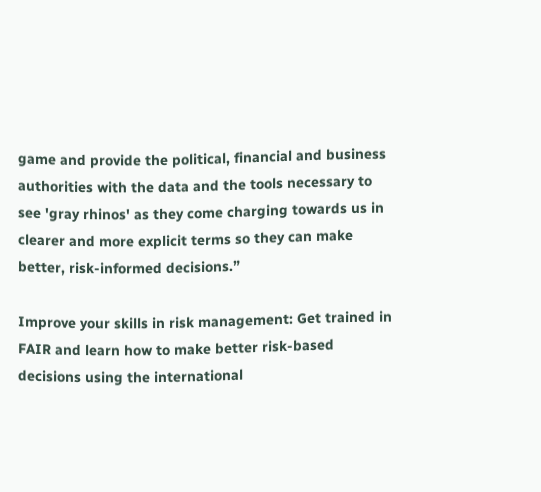game and provide the political, financial and business authorities with the data and the tools necessary to see 'gray rhinos' as they come charging towards us in clearer and more explicit terms so they can make better, risk-informed decisions.”

Improve your skills in risk management: Get trained in FAIR and learn how to make better risk-based decisions using the international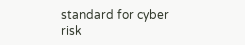standard for cyber risk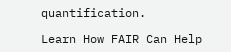quantification.

Learn How FAIR Can Help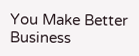You Make Better Business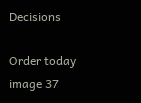Decisions

Order today
image 37